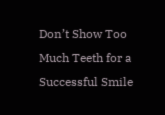Don’t Show Too Much Teeth for a Successful Smile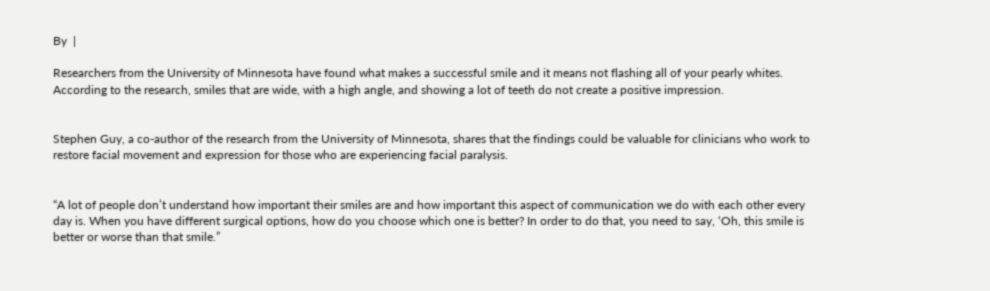By  |

Researchers from the University of Minnesota have found what makes a successful smile and it means not flashing all of your pearly whites. According to the research, smiles that are wide, with a high angle, and showing a lot of teeth do not create a positive impression.


Stephen Guy, a co-author of the research from the University of Minnesota, shares that the findings could be valuable for clinicians who work to restore facial movement and expression for those who are experiencing facial paralysis.


“A lot of people don’t understand how important their smiles are and how important this aspect of communication we do with each other every day is. When you have different surgical options, how do you choose which one is better? In order to do that, you need to say, ‘Oh, this smile is better or worse than that smile.”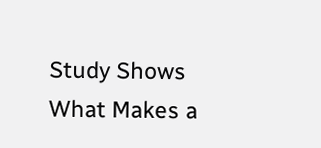Study Shows What Makes a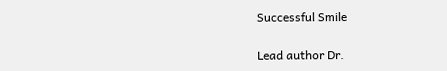Successful Smile

Lead author Dr.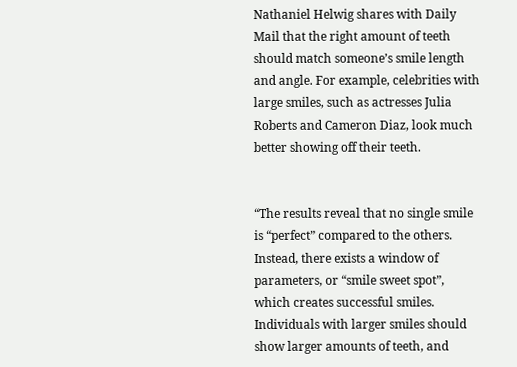Nathaniel Helwig shares with Daily Mail that the right amount of teeth should match someone’s smile length and angle. For example, celebrities with large smiles, such as actresses Julia Roberts and Cameron Diaz, look much better showing off their teeth.


“The results reveal that no single smile is “perfect” compared to the others. Instead, there exists a window of parameters, or “smile sweet spot”, which creates successful smiles. Individuals with larger smiles should show larger amounts of teeth, and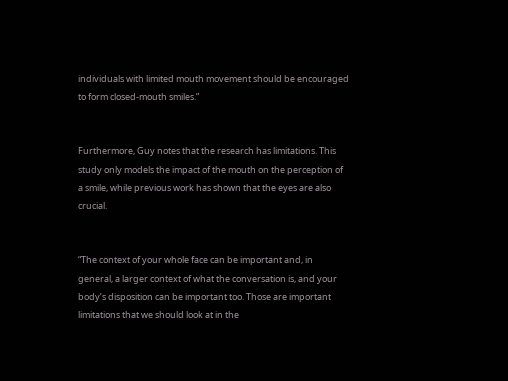individuals with limited mouth movement should be encouraged to form closed-mouth smiles.”


Furthermore, Guy notes that the research has limitations. This study only models the impact of the mouth on the perception of a smile, while previous work has shown that the eyes are also crucial.


“The context of your whole face can be important and, in general, a larger context of what the conversation is, and your body’s disposition can be important too. Those are important limitations that we should look at in the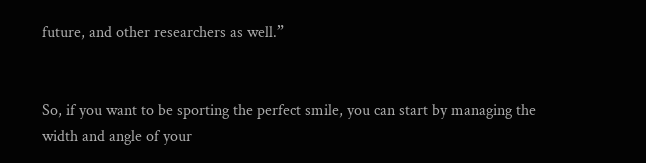future, and other researchers as well.”


So, if you want to be sporting the perfect smile, you can start by managing the width and angle of your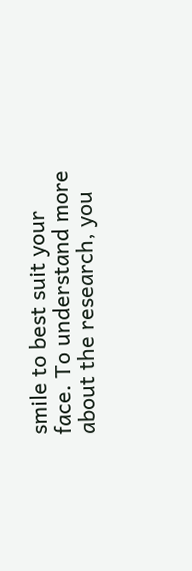smile to best suit your face. To understand more about the research, you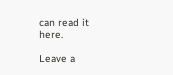can read it here.

Leave a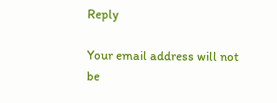Reply

Your email address will not be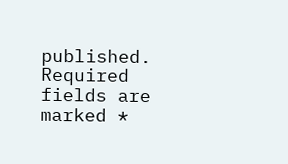published. Required fields are marked *